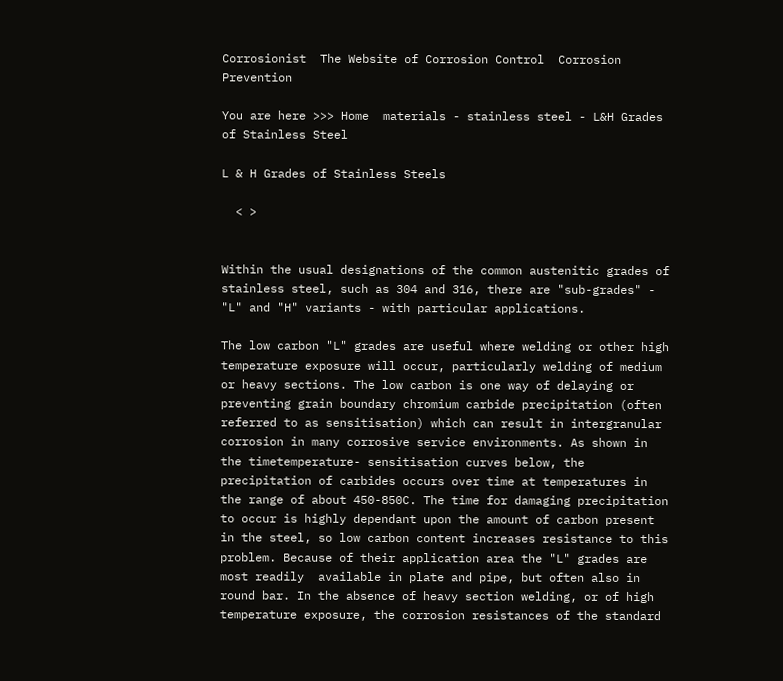Corrosionist  The Website of Corrosion Control  Corrosion Prevention

You are here >>> Home  materials - stainless steel - L&H Grades of Stainless Steel

L & H Grades of Stainless Steels

  < >


Within the usual designations of the common austenitic grades of stainless steel, such as 304 and 316, there are "sub-grades" - "L" and "H" variants - with particular applications.

The low carbon "L" grades are useful where welding or other high temperature exposure will occur, particularly welding of medium or heavy sections. The low carbon is one way of delaying or preventing grain boundary chromium carbide precipitation (often referred to as sensitisation) which can result in intergranular corrosion in many corrosive service environments. As shown in the timetemperature- sensitisation curves below, the precipitation of carbides occurs over time at temperatures in the range of about 450-850C. The time for damaging precipitation to occur is highly dependant upon the amount of carbon present in the steel, so low carbon content increases resistance to this problem. Because of their application area the "L" grades are most readily  available in plate and pipe, but often also in round bar. In the absence of heavy section welding, or of high temperature exposure, the corrosion resistances of the standard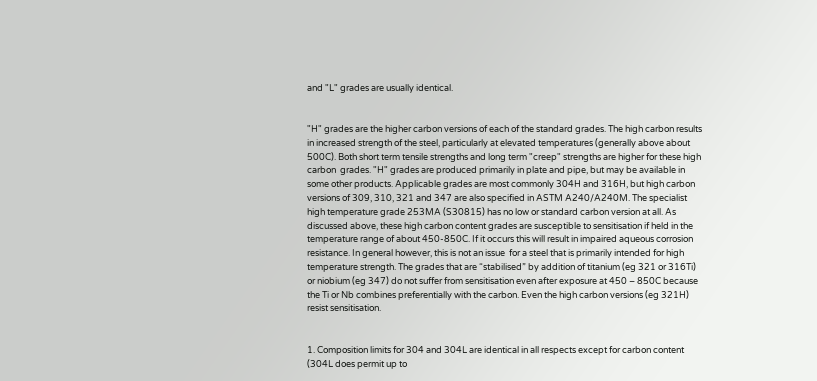and "L" grades are usually identical.


"H" grades are the higher carbon versions of each of the standard grades. The high carbon results in increased strength of the steel, particularly at elevated temperatures (generally above about 500C). Both short term tensile strengths and long term "creep" strengths are higher for these high carbon  grades. "H" grades are produced primarily in plate and pipe, but may be available in some other products. Applicable grades are most commonly 304H and 316H, but high carbon versions of 309, 310, 321 and 347 are also specified in ASTM A240/A240M. The specialist high temperature grade 253MA (S30815) has no low or standard carbon version at all. As discussed above, these high carbon content grades are susceptible to sensitisation if held in the temperature range of about 450-850C. If it occurs this will result in impaired aqueous corrosion resistance. In general however, this is not an issue  for a steel that is primarily intended for high temperature strength. The grades that are “stabilised” by addition of titanium (eg 321 or 316Ti) or niobium (eg 347) do not suffer from sensitisation even after exposure at 450 – 850C because the Ti or Nb combines preferentially with the carbon. Even the high carbon versions (eg 321H) resist sensitisation.


1. Composition limits for 304 and 304L are identical in all respects except for carbon content (304L does permit up to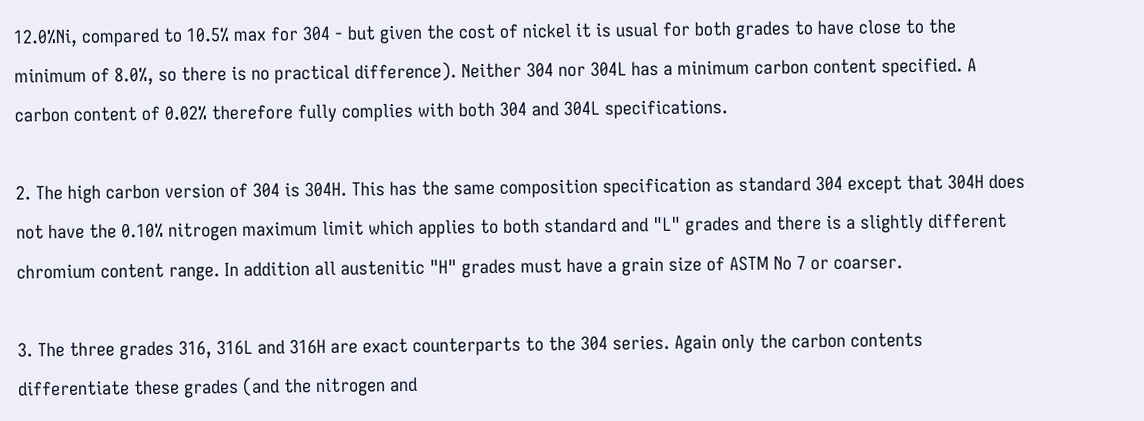12.0%Ni, compared to 10.5% max for 304 - but given the cost of nickel it is usual for both grades to have close to the minimum of 8.0%, so there is no practical difference). Neither 304 nor 304L has a minimum carbon content specified. A carbon content of 0.02% therefore fully complies with both 304 and 304L specifications.

2. The high carbon version of 304 is 304H. This has the same composition specification as standard 304 except that 304H does not have the 0.10% nitrogen maximum limit which applies to both standard and "L" grades and there is a slightly different chromium content range. In addition all austenitic "H" grades must have a grain size of ASTM No 7 or coarser.

3. The three grades 316, 316L and 316H are exact counterparts to the 304 series. Again only the carbon contents differentiate these grades (and the nitrogen and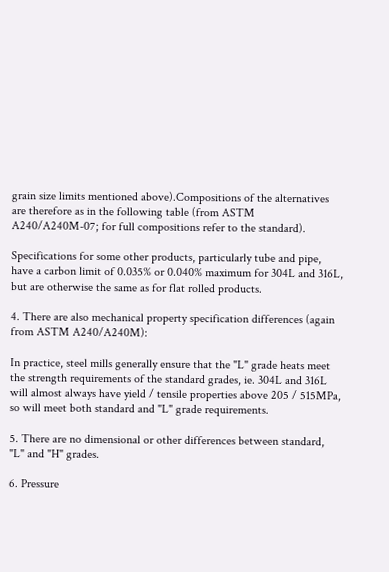grain size limits mentioned above).Compositions of the alternatives are therefore as in the following table (from ASTM A240/A240M-07; for full compositions refer to the standard).

Specifications for some other products, particularly tube and pipe, have a carbon limit of 0.035% or 0.040% maximum for 304L and 316L, but are otherwise the same as for flat rolled products.

4. There are also mechanical property specification differences (again from ASTM A240/A240M):

In practice, steel mills generally ensure that the "L" grade heats meet the strength requirements of the standard grades, ie. 304L and 316L will almost always have yield / tensile properties above 205 / 515MPa, so will meet both standard and "L" grade requirements.

5. There are no dimensional or other differences between standard, "L" and "H" grades.

6. Pressure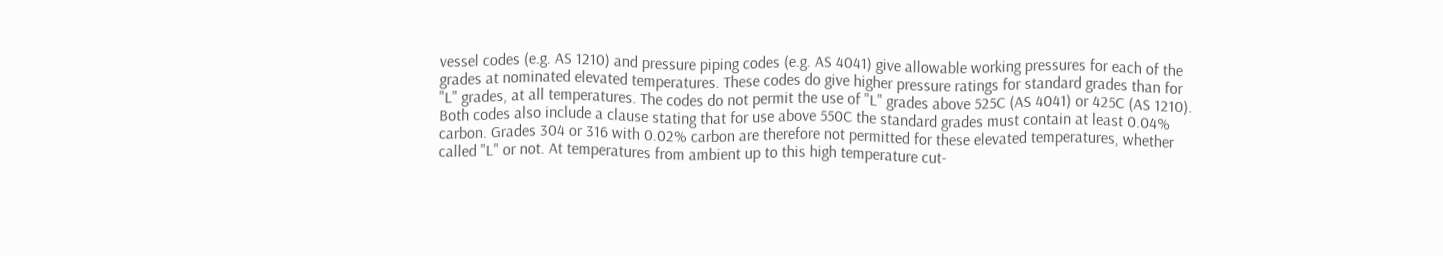vessel codes (e.g. AS 1210) and pressure piping codes (e.g. AS 4041) give allowable working pressures for each of the grades at nominated elevated temperatures. These codes do give higher pressure ratings for standard grades than for "L" grades, at all temperatures. The codes do not permit the use of "L" grades above 525C (AS 4041) or 425C (AS 1210). Both codes also include a clause stating that for use above 550C the standard grades must contain at least 0.04% carbon. Grades 304 or 316 with 0.02% carbon are therefore not permitted for these elevated temperatures, whether called "L" or not. At temperatures from ambient up to this high temperature cut-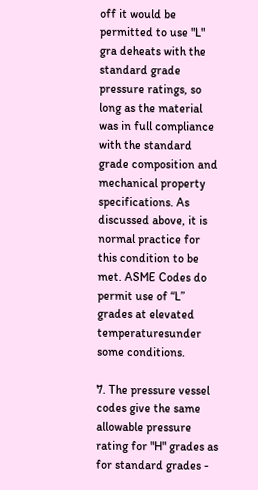off it would be permitted to use "L" gra deheats with the standard grade pressure ratings, so long as the material was in full compliance with the standard grade composition and mechanical property specifications. As discussed above, it is normal practice for this condition to be met. ASME Codes do permit use of “L” grades at elevated temperaturesunder some conditions.

7. The pressure vessel codes give the same allowable pressure rating for "H" grades as for standard grades -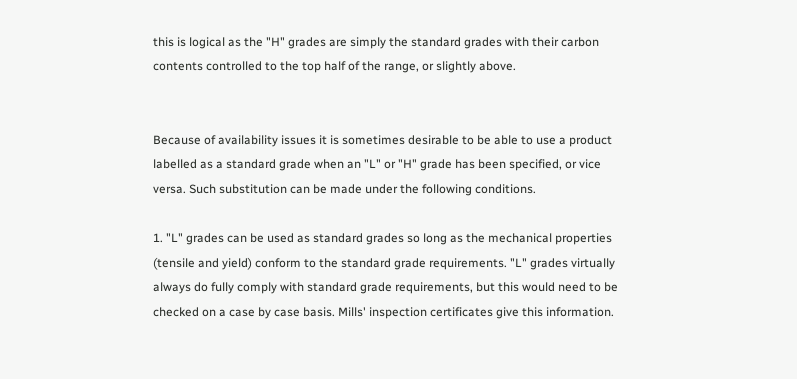this is logical as the "H" grades are simply the standard grades with their carbon contents controlled to the top half of the range, or slightly above.


Because of availability issues it is sometimes desirable to be able to use a product labelled as a standard grade when an "L" or "H" grade has been specified, or vice versa. Such substitution can be made under the following conditions.

1. "L" grades can be used as standard grades so long as the mechanical properties (tensile and yield) conform to the standard grade requirements. "L" grades virtually always do fully comply with standard grade requirements, but this would need to be checked on a case by case basis. Mills' inspection certificates give this information.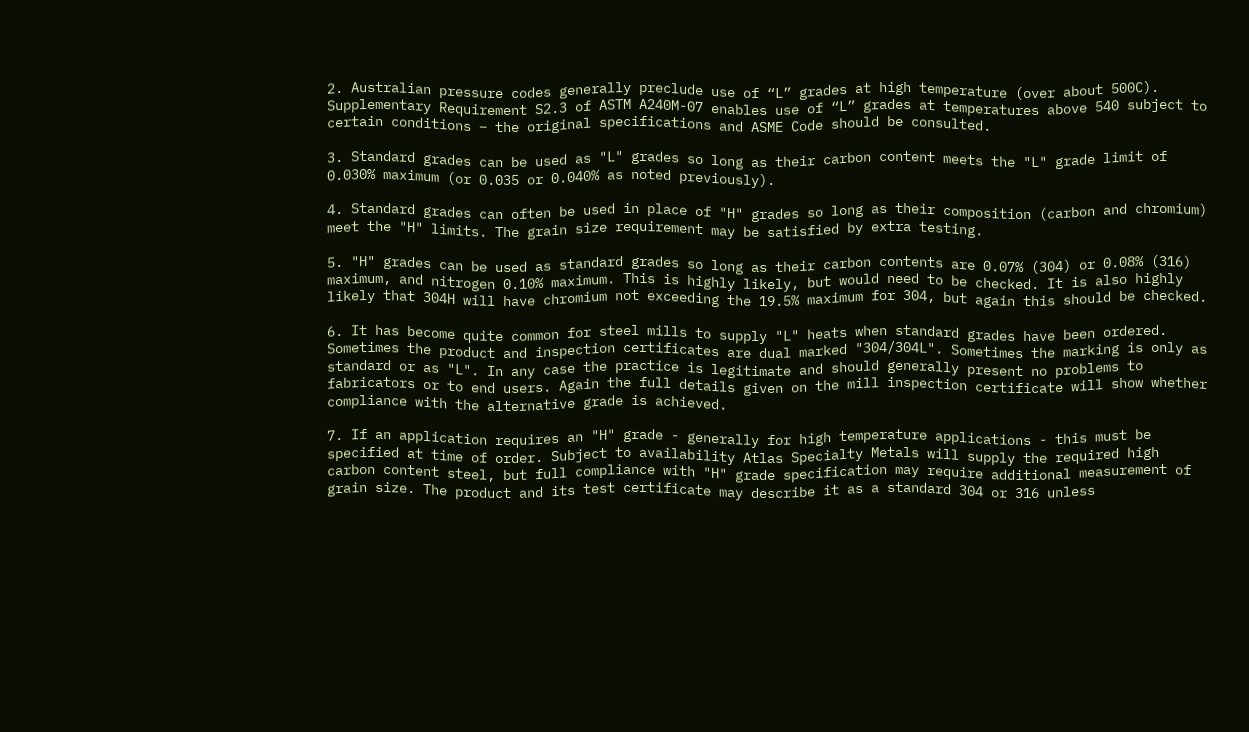2. Australian pressure codes generally preclude use of “L” grades at high temperature (over about 500C). Supplementary Requirement S2.3 of ASTM A240M-07 enables use of “L” grades at temperatures above 540 subject to certain conditions – the original specifications and ASME Code should be consulted.

3. Standard grades can be used as "L" grades so long as their carbon content meets the "L" grade limit of 0.030% maximum (or 0.035 or 0.040% as noted previously).

4. Standard grades can often be used in place of "H" grades so long as their composition (carbon and chromium) meet the "H" limits. The grain size requirement may be satisfied by extra testing.

5. "H" grades can be used as standard grades so long as their carbon contents are 0.07% (304) or 0.08% (316) maximum, and nitrogen 0.10% maximum. This is highly likely, but would need to be checked. It is also highly likely that 304H will have chromium not exceeding the 19.5% maximum for 304, but again this should be checked.

6. It has become quite common for steel mills to supply "L" heats when standard grades have been ordered. Sometimes the product and inspection certificates are dual marked "304/304L". Sometimes the marking is only as standard or as "L". In any case the practice is legitimate and should generally present no problems to fabricators or to end users. Again the full details given on the mill inspection certificate will show whether compliance with the alternative grade is achieved.

7. If an application requires an "H" grade - generally for high temperature applications - this must be specified at time of order. Subject to availability Atlas Specialty Metals will supply the required high carbon content steel, but full compliance with "H" grade specification may require additional measurement of grain size. The product and its test certificate may describe it as a standard 304 or 316 unless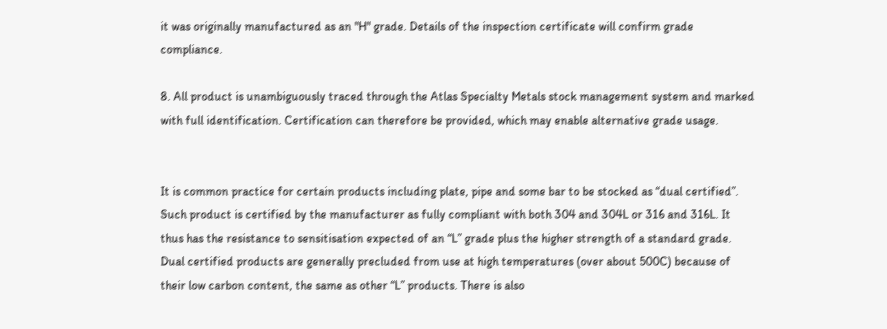it was originally manufactured as an "H" grade. Details of the inspection certificate will confirm grade compliance.

8. All product is unambiguously traced through the Atlas Specialty Metals stock management system and marked with full identification. Certification can therefore be provided, which may enable alternative grade usage.


It is common practice for certain products including plate, pipe and some bar to be stocked as “dual certified”. Such product is certified by the manufacturer as fully compliant with both 304 and 304L or 316 and 316L. It thus has the resistance to sensitisation expected of an “L” grade plus the higher strength of a standard grade. Dual certified products are generally precluded from use at high temperatures (over about 500C) because of their low carbon content, the same as other “L” products. There is also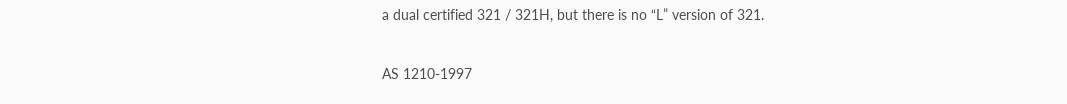a dual certified 321 / 321H, but there is no “L” version of 321.


AS 1210-1997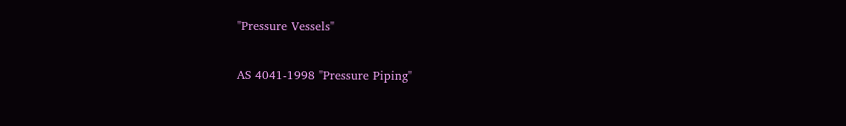"Pressure Vessels"

AS 4041-1998 "Pressure Piping"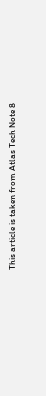This article is taken from Atlas Tech Note 8